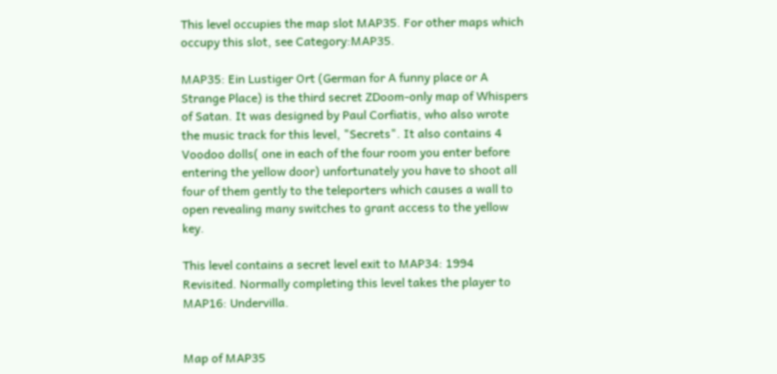This level occupies the map slot MAP35. For other maps which occupy this slot, see Category:MAP35.

MAP35: Ein Lustiger Ort (German for A funny place or A Strange Place) is the third secret ZDoom-only map of Whispers of Satan. It was designed by Paul Corfiatis, who also wrote the music track for this level, "Secrets". It also contains 4 Voodoo dolls( one in each of the four room you enter before entering the yellow door) unfortunately you have to shoot all four of them gently to the teleporters which causes a wall to open revealing many switches to grant access to the yellow key.

This level contains a secret level exit to MAP34: 1994 Revisited. Normally completing this level takes the player to MAP16: Undervilla.


Map of MAP35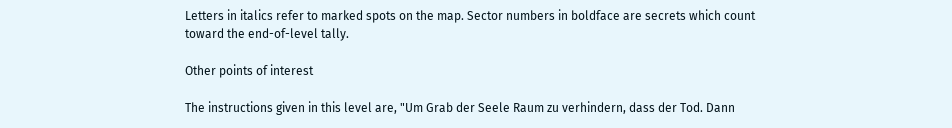Letters in italics refer to marked spots on the map. Sector numbers in boldface are secrets which count toward the end-of-level tally.

Other points of interest

The instructions given in this level are, "Um Grab der Seele Raum zu verhindern, dass der Tod. Dann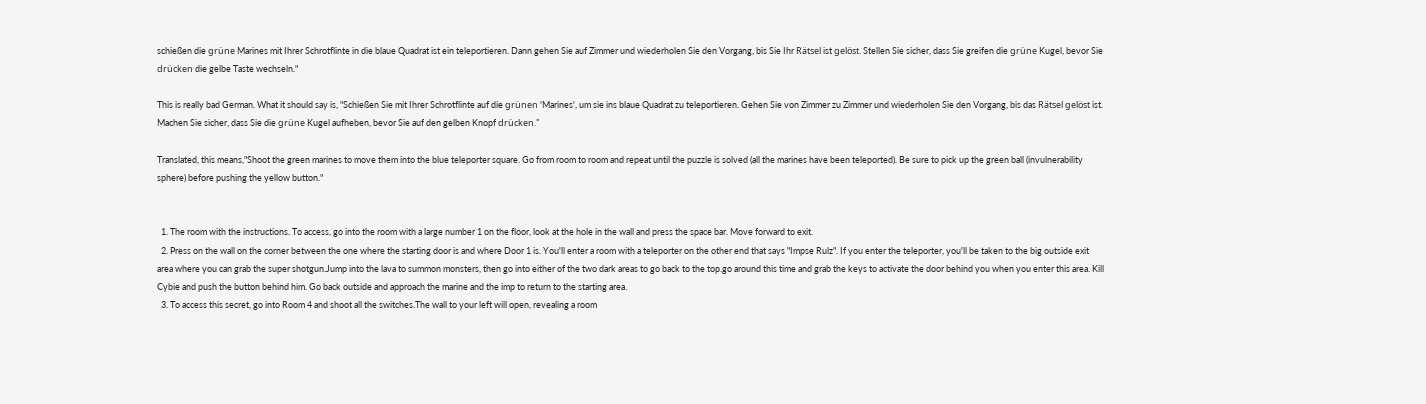schießen die grüne Marines mit Ihrer Schrotflinte in die blaue Quadrat ist ein teleportieren. Dann gehen Sie auf Zimmer und wiederholen Sie den Vorgang, bis Sie Ihr Rätsel ist gelöst. Stellen Sie sicher, dass Sie greifen die grüne Kugel, bevor Sie drücken die gelbe Taste wechseln."

This is really bad German. What it should say is, "Schießen Sie mit Ihrer Schrotflinte auf die grünen 'Marines', um sie ins blaue Quadrat zu teleportieren. Gehen Sie von Zimmer zu Zimmer und wiederholen Sie den Vorgang, bis das Rätsel gelöst ist. Machen Sie sicher, dass Sie die grüne Kugel aufheben, bevor Sie auf den gelben Knopf drücken."

Translated, this means,"Shoot the green marines to move them into the blue teleporter square. Go from room to room and repeat until the puzzle is solved (all the marines have been teleported). Be sure to pick up the green ball (invulnerability sphere) before pushing the yellow button."


  1. The room with the instructions. To access, go into the room with a large number 1 on the floor, look at the hole in the wall and press the space bar. Move forward to exit.
  2. Press on the wall on the corner between the one where the starting door is and where Door 1 is. You'll enter a room with a teleporter on the other end that says "Impse Rulz". If you enter the teleporter, you'll be taken to the big outside exit area where you can grab the super shotgun.Jump into the lava to summon monsters, then go into either of the two dark areas to go back to the top.go around this time and grab the keys to activate the door behind you when you enter this area. Kill Cybie and push the button behind him. Go back outside and approach the marine and the imp to return to the starting area.
  3. To access this secret, go into Room 4 and shoot all the switches.The wall to your left will open, revealing a room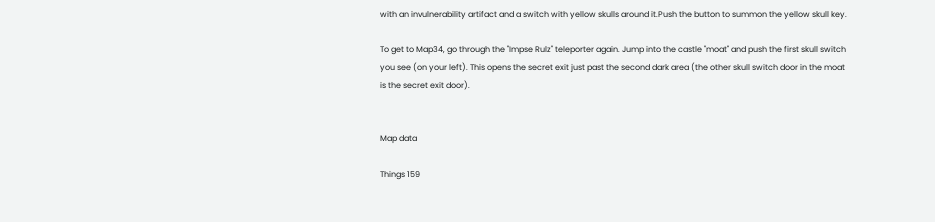with an invulnerability artifact and a switch with yellow skulls around it.Push the button to summon the yellow skull key.

To get to Map34, go through the "Impse Rulz" teleporter again. Jump into the castle "moat" and push the first skull switch you see (on your left). This opens the secret exit just past the second dark area (the other skull switch door in the moat is the secret exit door).


Map data

Things 159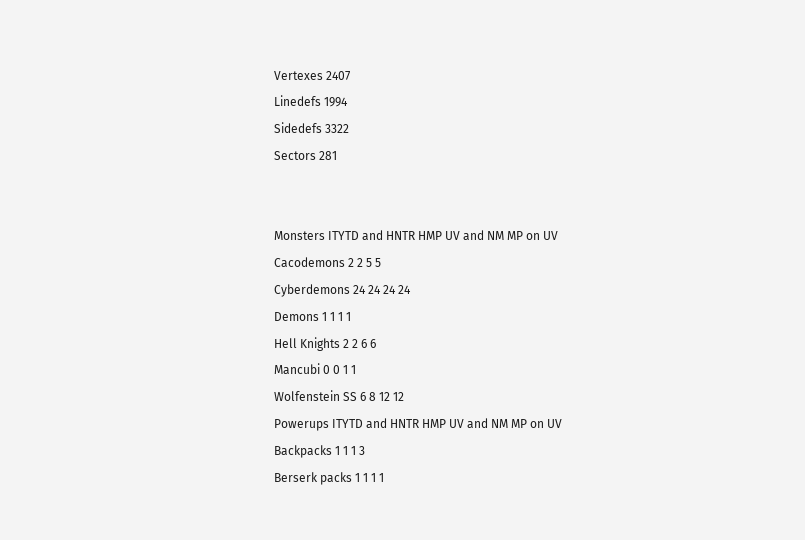Vertexes 2407
Linedefs 1994
Sidedefs 3322
Sectors 281


Monsters ITYTD and HNTR HMP UV and NM MP on UV
Cacodemons 2 2 5 5
Cyberdemons 24 24 24 24
Demons 1 1 1 1
Hell Knights 2 2 6 6
Mancubi 0 0 1 1
Wolfenstein SS 6 8 12 12
Powerups ITYTD and HNTR HMP UV and NM MP on UV
Backpacks 1 1 1 3
Berserk packs 1 1 1 1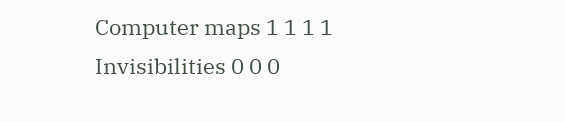Computer maps 1 1 1 1
Invisibilities 0 0 0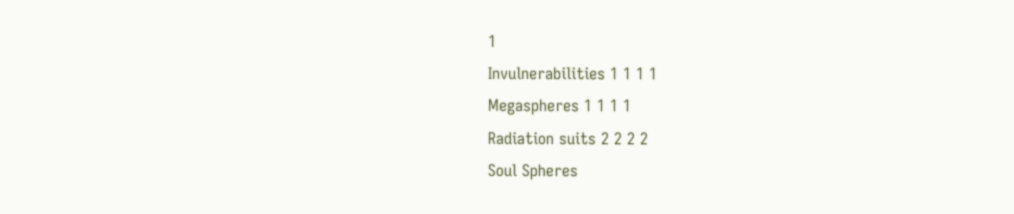1
Invulnerabilities 1 1 1 1
Megaspheres 1 1 1 1
Radiation suits 2 2 2 2
Soul Spheres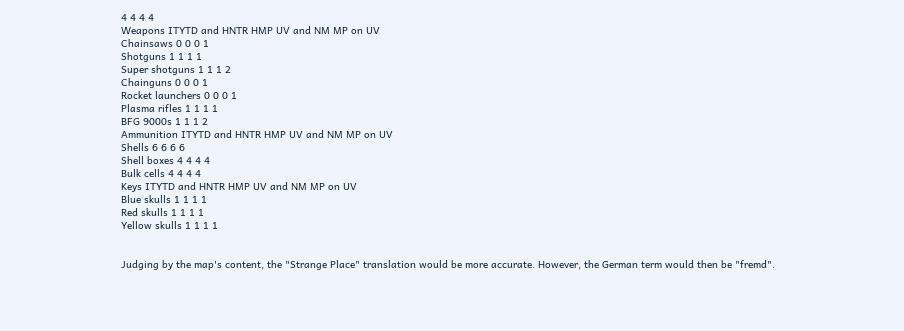4 4 4 4
Weapons ITYTD and HNTR HMP UV and NM MP on UV
Chainsaws 0 0 0 1
Shotguns 1 1 1 1
Super shotguns 1 1 1 2
Chainguns 0 0 0 1
Rocket launchers 0 0 0 1
Plasma rifles 1 1 1 1
BFG 9000s 1 1 1 2
Ammunition ITYTD and HNTR HMP UV and NM MP on UV
Shells 6 6 6 6
Shell boxes 4 4 4 4
Bulk cells 4 4 4 4
Keys ITYTD and HNTR HMP UV and NM MP on UV
Blue skulls 1 1 1 1
Red skulls 1 1 1 1
Yellow skulls 1 1 1 1


Judging by the map's content, the "Strange Place" translation would be more accurate. However, the German term would then be "fremd".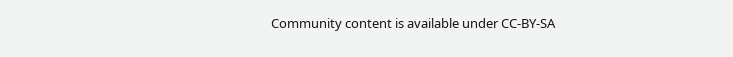Community content is available under CC-BY-SA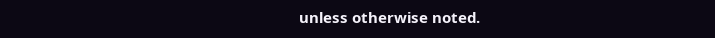unless otherwise noted.